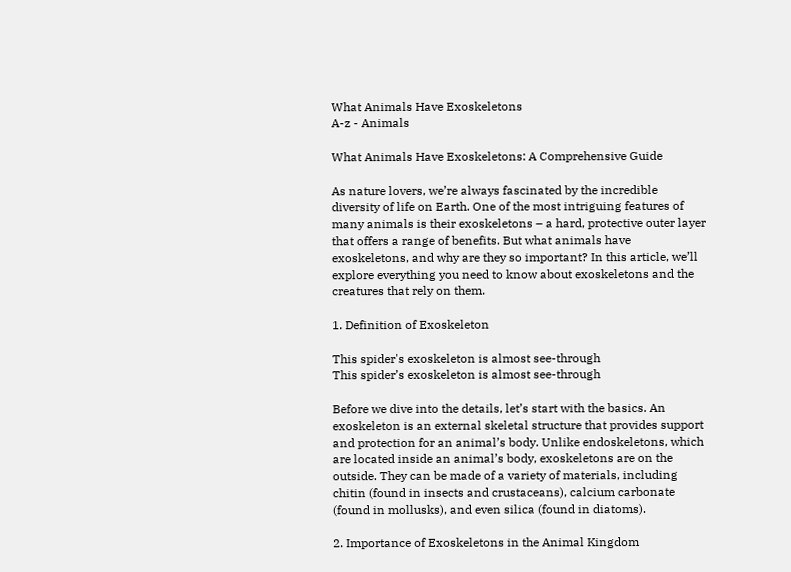What Animals Have Exoskeletons
A-z - Animals

What Animals Have Exoskeletons: A Comprehensive Guide

As nature lovers, we’re always fascinated by the incredible diversity of life on Earth. One of the most intriguing features of many animals is their exoskeletons – a hard, protective outer layer that offers a range of benefits. But what animals have exoskeletons, and why are they so important? In this article, we’ll explore everything you need to know about exoskeletons and the creatures that rely on them.

1. Definition of Exoskeleton

This spider's exoskeleton is almost see-through
This spider’s exoskeleton is almost see-through

Before we dive into the details, let’s start with the basics. An exoskeleton is an external skeletal structure that provides support and protection for an animal’s body. Unlike endoskeletons, which are located inside an animal’s body, exoskeletons are on the outside. They can be made of a variety of materials, including chitin (found in insects and crustaceans), calcium carbonate (found in mollusks), and even silica (found in diatoms).

2. Importance of Exoskeletons in the Animal Kingdom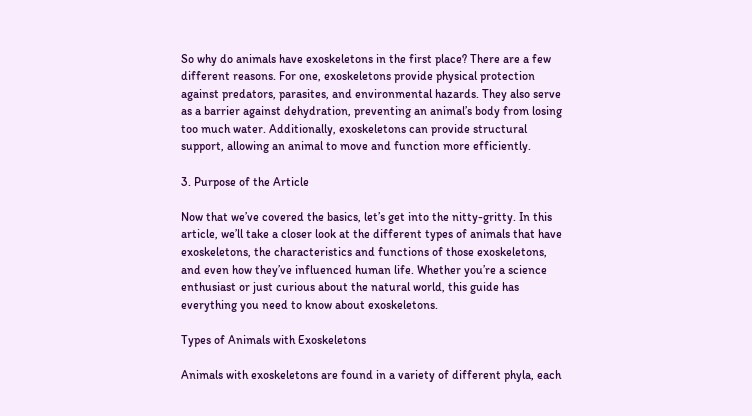So why do animals have exoskeletons in the first place? There are a few different reasons. For one, exoskeletons provide physical protection against predators, parasites, and environmental hazards. They also serve as a barrier against dehydration, preventing an animal’s body from losing too much water. Additionally, exoskeletons can provide structural support, allowing an animal to move and function more efficiently.

3. Purpose of the Article

Now that we’ve covered the basics, let’s get into the nitty-gritty. In this article, we’ll take a closer look at the different types of animals that have exoskeletons, the characteristics and functions of those exoskeletons, and even how they’ve influenced human life. Whether you’re a science enthusiast or just curious about the natural world, this guide has everything you need to know about exoskeletons.

Types of Animals with Exoskeletons

Animals with exoskeletons are found in a variety of different phyla, each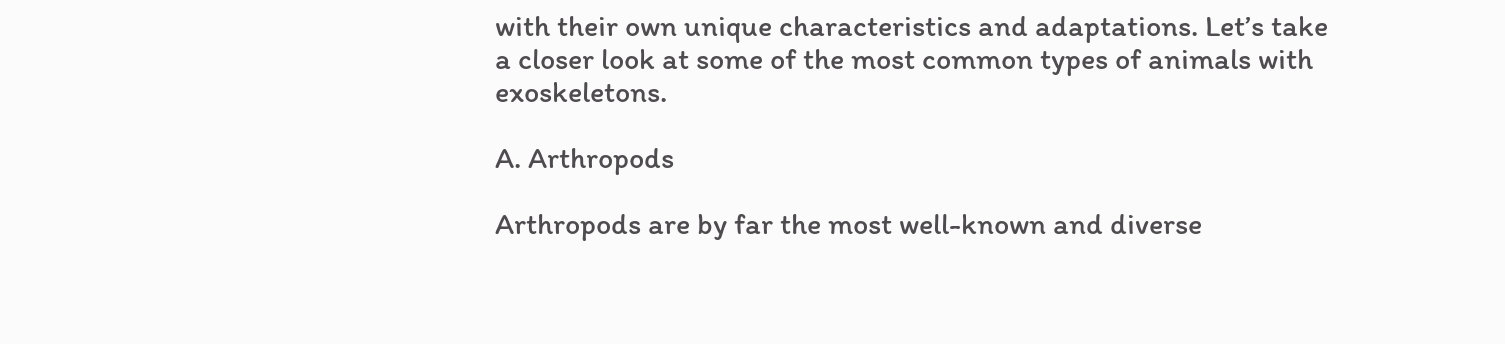with their own unique characteristics and adaptations. Let’s take a closer look at some of the most common types of animals with exoskeletons.

A. Arthropods

Arthropods are by far the most well-known and diverse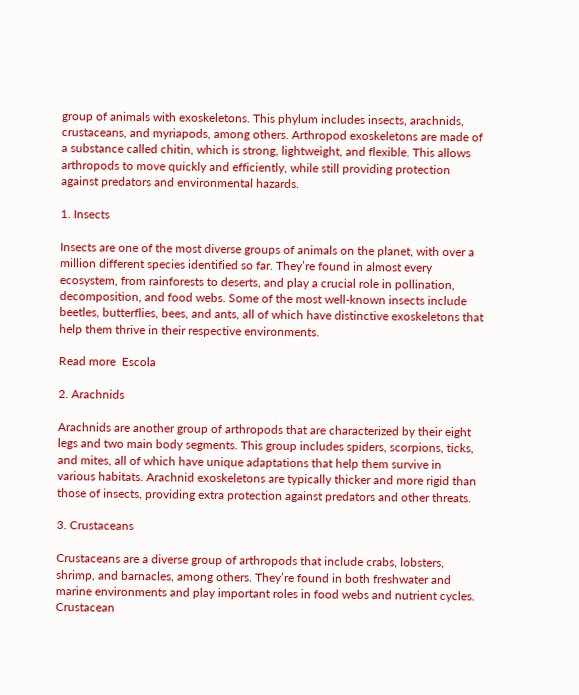group of animals with exoskeletons. This phylum includes insects, arachnids, crustaceans, and myriapods, among others. Arthropod exoskeletons are made of a substance called chitin, which is strong, lightweight, and flexible. This allows arthropods to move quickly and efficiently, while still providing protection against predators and environmental hazards.

1. Insects

Insects are one of the most diverse groups of animals on the planet, with over a million different species identified so far. They’re found in almost every ecosystem, from rainforests to deserts, and play a crucial role in pollination, decomposition, and food webs. Some of the most well-known insects include beetles, butterflies, bees, and ants, all of which have distinctive exoskeletons that help them thrive in their respective environments.

Read more  Escola

2. Arachnids

Arachnids are another group of arthropods that are characterized by their eight legs and two main body segments. This group includes spiders, scorpions, ticks, and mites, all of which have unique adaptations that help them survive in various habitats. Arachnid exoskeletons are typically thicker and more rigid than those of insects, providing extra protection against predators and other threats.

3. Crustaceans

Crustaceans are a diverse group of arthropods that include crabs, lobsters, shrimp, and barnacles, among others. They’re found in both freshwater and marine environments and play important roles in food webs and nutrient cycles. Crustacean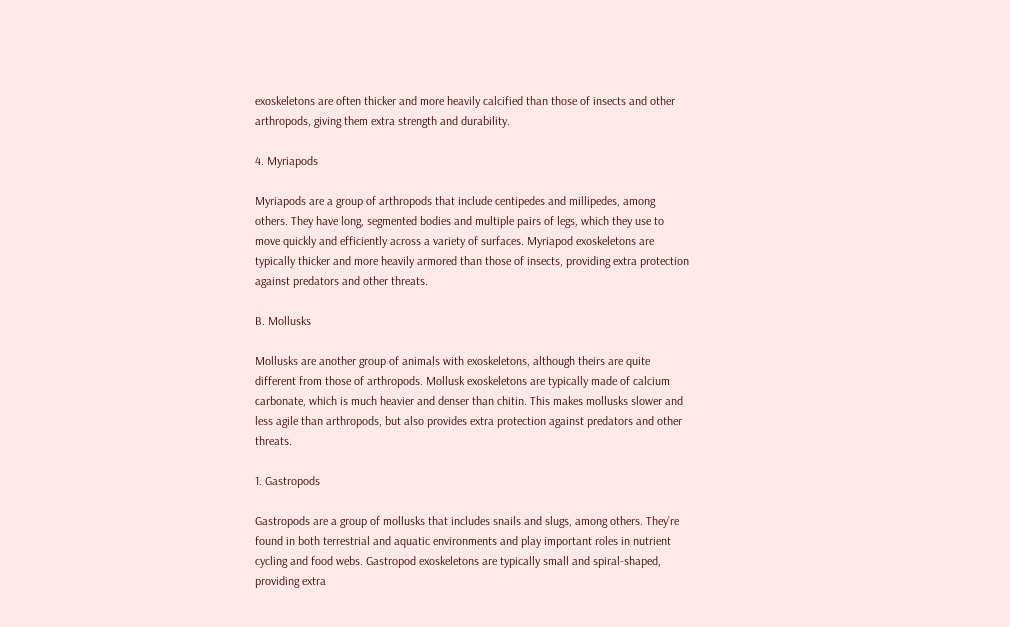exoskeletons are often thicker and more heavily calcified than those of insects and other arthropods, giving them extra strength and durability.

4. Myriapods

Myriapods are a group of arthropods that include centipedes and millipedes, among others. They have long, segmented bodies and multiple pairs of legs, which they use to move quickly and efficiently across a variety of surfaces. Myriapod exoskeletons are typically thicker and more heavily armored than those of insects, providing extra protection against predators and other threats.

B. Mollusks

Mollusks are another group of animals with exoskeletons, although theirs are quite different from those of arthropods. Mollusk exoskeletons are typically made of calcium carbonate, which is much heavier and denser than chitin. This makes mollusks slower and less agile than arthropods, but also provides extra protection against predators and other threats.

1. Gastropods

Gastropods are a group of mollusks that includes snails and slugs, among others. They’re found in both terrestrial and aquatic environments and play important roles in nutrient cycling and food webs. Gastropod exoskeletons are typically small and spiral-shaped, providing extra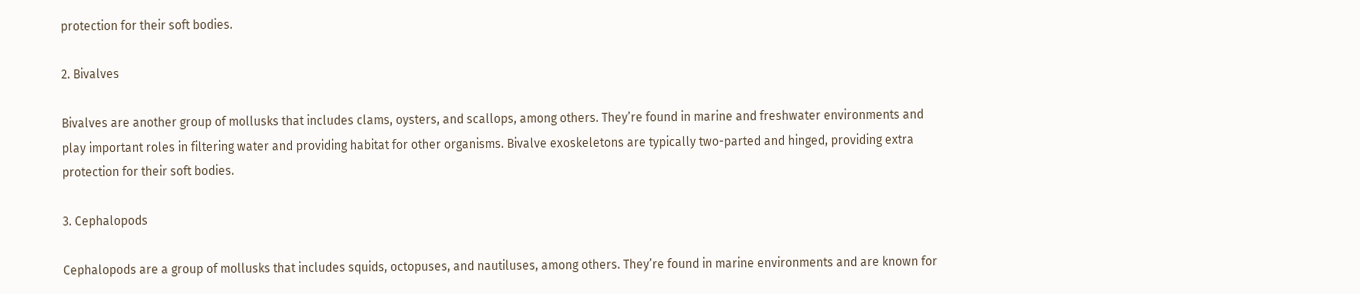protection for their soft bodies.

2. Bivalves

Bivalves are another group of mollusks that includes clams, oysters, and scallops, among others. They’re found in marine and freshwater environments and play important roles in filtering water and providing habitat for other organisms. Bivalve exoskeletons are typically two-parted and hinged, providing extra protection for their soft bodies.

3. Cephalopods

Cephalopods are a group of mollusks that includes squids, octopuses, and nautiluses, among others. They’re found in marine environments and are known for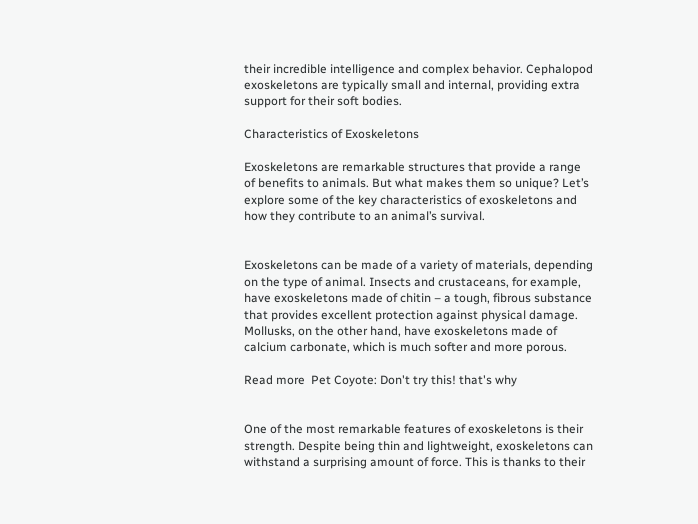their incredible intelligence and complex behavior. Cephalopod exoskeletons are typically small and internal, providing extra support for their soft bodies.

Characteristics of Exoskeletons

Exoskeletons are remarkable structures that provide a range of benefits to animals. But what makes them so unique? Let’s explore some of the key characteristics of exoskeletons and how they contribute to an animal’s survival.


Exoskeletons can be made of a variety of materials, depending on the type of animal. Insects and crustaceans, for example, have exoskeletons made of chitin – a tough, fibrous substance that provides excellent protection against physical damage. Mollusks, on the other hand, have exoskeletons made of calcium carbonate, which is much softer and more porous.

Read more  Pet Coyote: Don't try this! that's why


One of the most remarkable features of exoskeletons is their strength. Despite being thin and lightweight, exoskeletons can withstand a surprising amount of force. This is thanks to their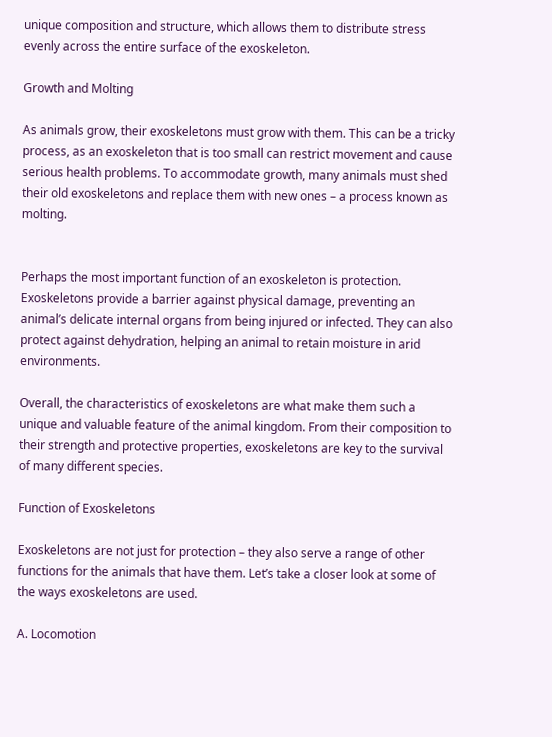unique composition and structure, which allows them to distribute stress evenly across the entire surface of the exoskeleton.

Growth and Molting

As animals grow, their exoskeletons must grow with them. This can be a tricky process, as an exoskeleton that is too small can restrict movement and cause serious health problems. To accommodate growth, many animals must shed their old exoskeletons and replace them with new ones – a process known as molting.


Perhaps the most important function of an exoskeleton is protection. Exoskeletons provide a barrier against physical damage, preventing an animal’s delicate internal organs from being injured or infected. They can also protect against dehydration, helping an animal to retain moisture in arid environments.

Overall, the characteristics of exoskeletons are what make them such a unique and valuable feature of the animal kingdom. From their composition to their strength and protective properties, exoskeletons are key to the survival of many different species.

Function of Exoskeletons

Exoskeletons are not just for protection – they also serve a range of other functions for the animals that have them. Let’s take a closer look at some of the ways exoskeletons are used.

A. Locomotion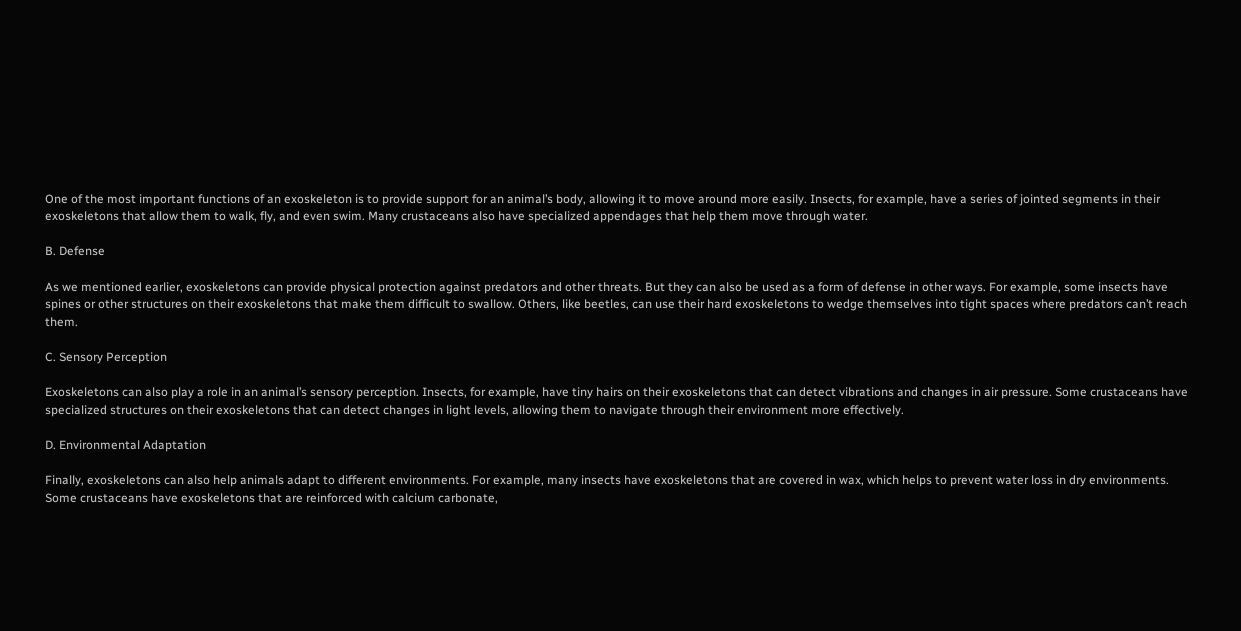One of the most important functions of an exoskeleton is to provide support for an animal’s body, allowing it to move around more easily. Insects, for example, have a series of jointed segments in their exoskeletons that allow them to walk, fly, and even swim. Many crustaceans also have specialized appendages that help them move through water.

B. Defense

As we mentioned earlier, exoskeletons can provide physical protection against predators and other threats. But they can also be used as a form of defense in other ways. For example, some insects have spines or other structures on their exoskeletons that make them difficult to swallow. Others, like beetles, can use their hard exoskeletons to wedge themselves into tight spaces where predators can’t reach them.

C. Sensory Perception

Exoskeletons can also play a role in an animal’s sensory perception. Insects, for example, have tiny hairs on their exoskeletons that can detect vibrations and changes in air pressure. Some crustaceans have specialized structures on their exoskeletons that can detect changes in light levels, allowing them to navigate through their environment more effectively.

D. Environmental Adaptation

Finally, exoskeletons can also help animals adapt to different environments. For example, many insects have exoskeletons that are covered in wax, which helps to prevent water loss in dry environments. Some crustaceans have exoskeletons that are reinforced with calcium carbonate,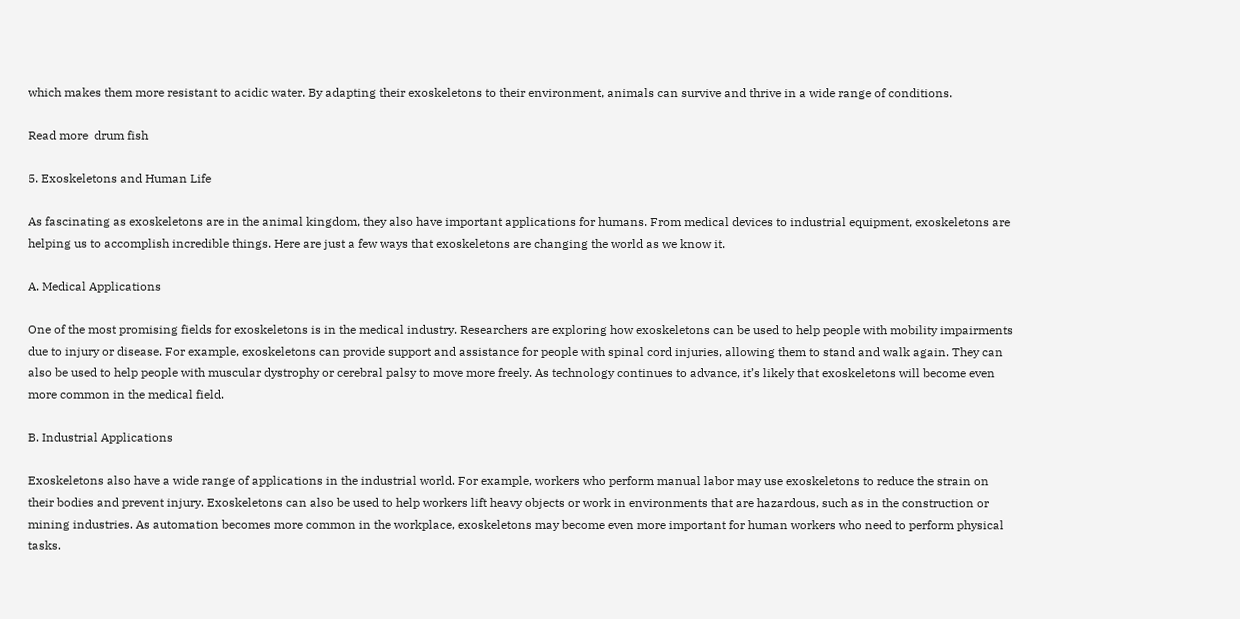which makes them more resistant to acidic water. By adapting their exoskeletons to their environment, animals can survive and thrive in a wide range of conditions.

Read more  drum fish

5. Exoskeletons and Human Life

As fascinating as exoskeletons are in the animal kingdom, they also have important applications for humans. From medical devices to industrial equipment, exoskeletons are helping us to accomplish incredible things. Here are just a few ways that exoskeletons are changing the world as we know it.

A. Medical Applications

One of the most promising fields for exoskeletons is in the medical industry. Researchers are exploring how exoskeletons can be used to help people with mobility impairments due to injury or disease. For example, exoskeletons can provide support and assistance for people with spinal cord injuries, allowing them to stand and walk again. They can also be used to help people with muscular dystrophy or cerebral palsy to move more freely. As technology continues to advance, it’s likely that exoskeletons will become even more common in the medical field.

B. Industrial Applications

Exoskeletons also have a wide range of applications in the industrial world. For example, workers who perform manual labor may use exoskeletons to reduce the strain on their bodies and prevent injury. Exoskeletons can also be used to help workers lift heavy objects or work in environments that are hazardous, such as in the construction or mining industries. As automation becomes more common in the workplace, exoskeletons may become even more important for human workers who need to perform physical tasks.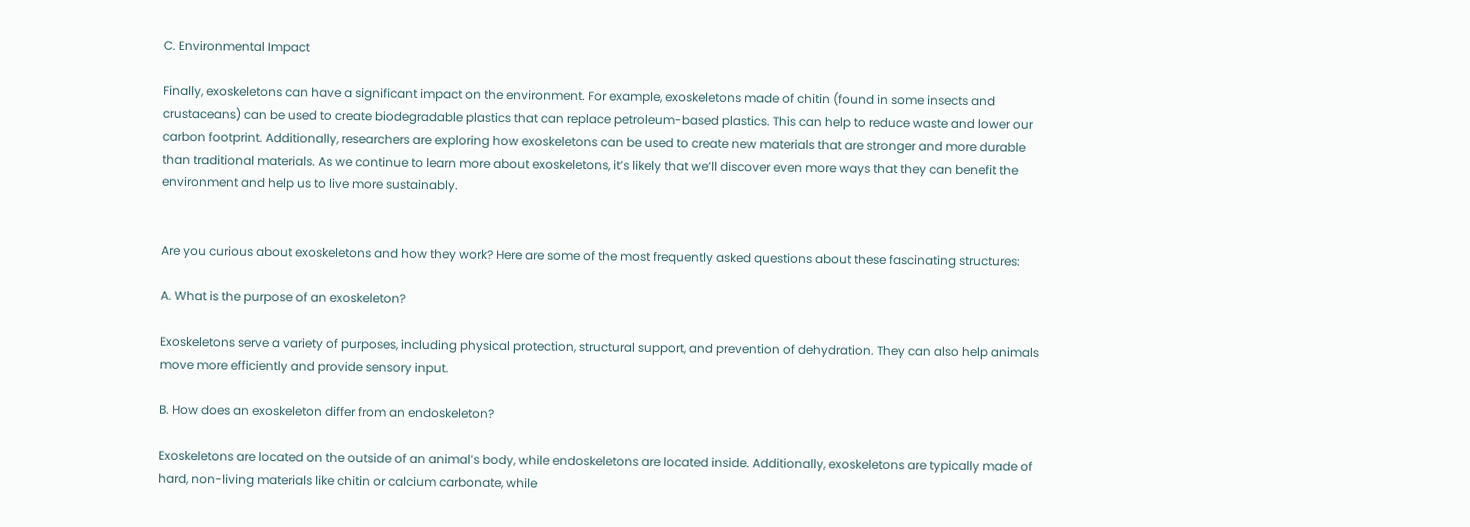C. Environmental Impact

Finally, exoskeletons can have a significant impact on the environment. For example, exoskeletons made of chitin (found in some insects and crustaceans) can be used to create biodegradable plastics that can replace petroleum-based plastics. This can help to reduce waste and lower our carbon footprint. Additionally, researchers are exploring how exoskeletons can be used to create new materials that are stronger and more durable than traditional materials. As we continue to learn more about exoskeletons, it’s likely that we’ll discover even more ways that they can benefit the environment and help us to live more sustainably.


Are you curious about exoskeletons and how they work? Here are some of the most frequently asked questions about these fascinating structures:

A. What is the purpose of an exoskeleton?

Exoskeletons serve a variety of purposes, including physical protection, structural support, and prevention of dehydration. They can also help animals move more efficiently and provide sensory input.

B. How does an exoskeleton differ from an endoskeleton?

Exoskeletons are located on the outside of an animal’s body, while endoskeletons are located inside. Additionally, exoskeletons are typically made of hard, non-living materials like chitin or calcium carbonate, while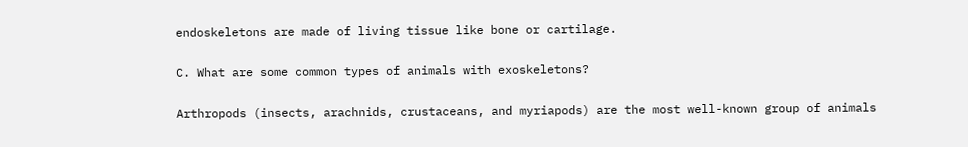endoskeletons are made of living tissue like bone or cartilage.

C. What are some common types of animals with exoskeletons?

Arthropods (insects, arachnids, crustaceans, and myriapods) are the most well-known group of animals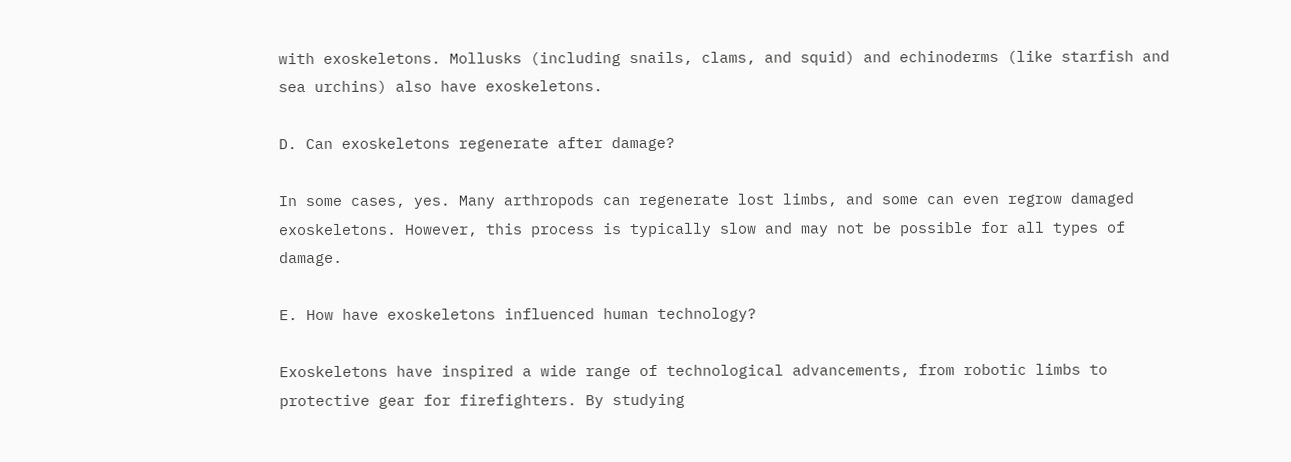with exoskeletons. Mollusks (including snails, clams, and squid) and echinoderms (like starfish and sea urchins) also have exoskeletons.

D. Can exoskeletons regenerate after damage?

In some cases, yes. Many arthropods can regenerate lost limbs, and some can even regrow damaged exoskeletons. However, this process is typically slow and may not be possible for all types of damage.

E. How have exoskeletons influenced human technology?

Exoskeletons have inspired a wide range of technological advancements, from robotic limbs to protective gear for firefighters. By studying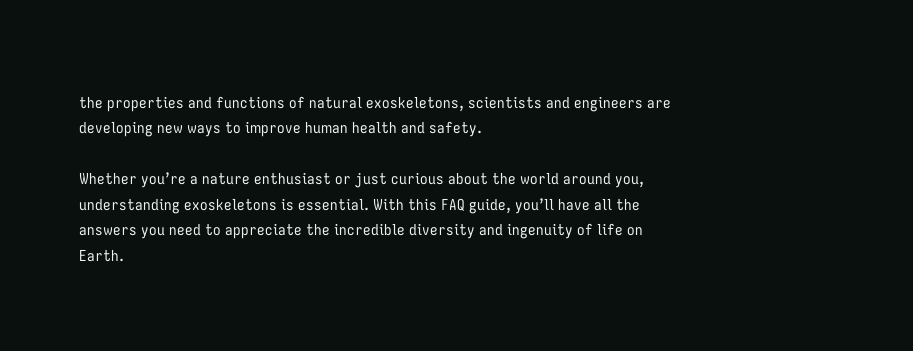the properties and functions of natural exoskeletons, scientists and engineers are developing new ways to improve human health and safety.

Whether you’re a nature enthusiast or just curious about the world around you, understanding exoskeletons is essential. With this FAQ guide, you’ll have all the answers you need to appreciate the incredible diversity and ingenuity of life on Earth.